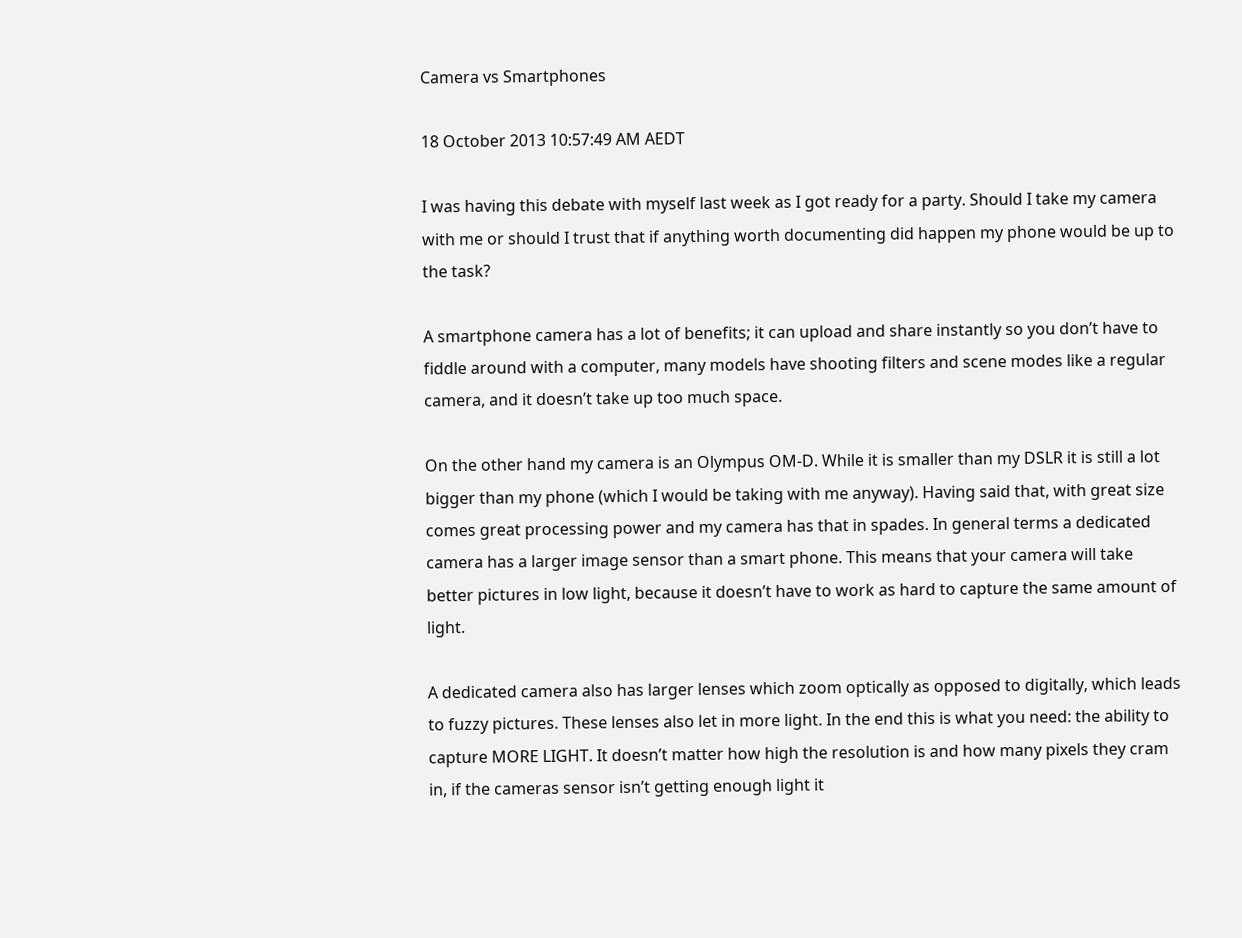Camera vs Smartphones

18 October 2013 10:57:49 AM AEDT

I was having this debate with myself last week as I got ready for a party. Should I take my camera with me or should I trust that if anything worth documenting did happen my phone would be up to the task?

A smartphone camera has a lot of benefits; it can upload and share instantly so you don’t have to fiddle around with a computer, many models have shooting filters and scene modes like a regular camera, and it doesn’t take up too much space.

On the other hand my camera is an Olympus OM-D. While it is smaller than my DSLR it is still a lot bigger than my phone (which I would be taking with me anyway). Having said that, with great size comes great processing power and my camera has that in spades. In general terms a dedicated camera has a larger image sensor than a smart phone. This means that your camera will take better pictures in low light, because it doesn’t have to work as hard to capture the same amount of light.

A dedicated camera also has larger lenses which zoom optically as opposed to digitally, which leads to fuzzy pictures. These lenses also let in more light. In the end this is what you need: the ability to capture MORE LIGHT. It doesn’t matter how high the resolution is and how many pixels they cram in, if the cameras sensor isn’t getting enough light it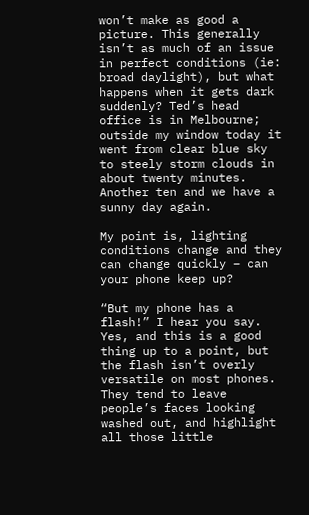won’t make as good a picture. This generally isn’t as much of an issue in perfect conditions (ie: broad daylight), but what happens when it gets dark suddenly? Ted’s head office is in Melbourne; outside my window today it went from clear blue sky to steely storm clouds in about twenty minutes. Another ten and we have a sunny day again.

My point is, lighting conditions change and they can change quickly – can your phone keep up?

“But my phone has a flash!” I hear you say. Yes, and this is a good thing up to a point, but the flash isn’t overly versatile on most phones. They tend to leave people’s faces looking washed out, and highlight all those little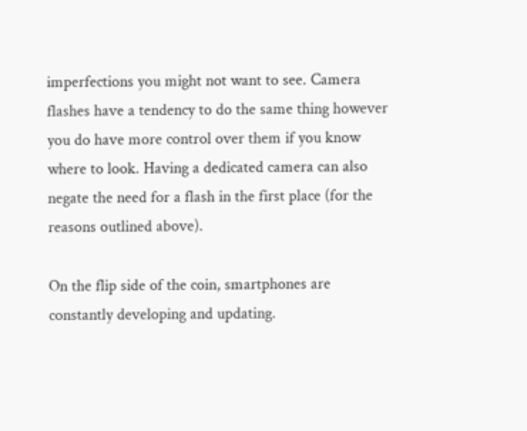imperfections you might not want to see. Camera flashes have a tendency to do the same thing however you do have more control over them if you know where to look. Having a dedicated camera can also negate the need for a flash in the first place (for the reasons outlined above).

On the flip side of the coin, smartphones are constantly developing and updating.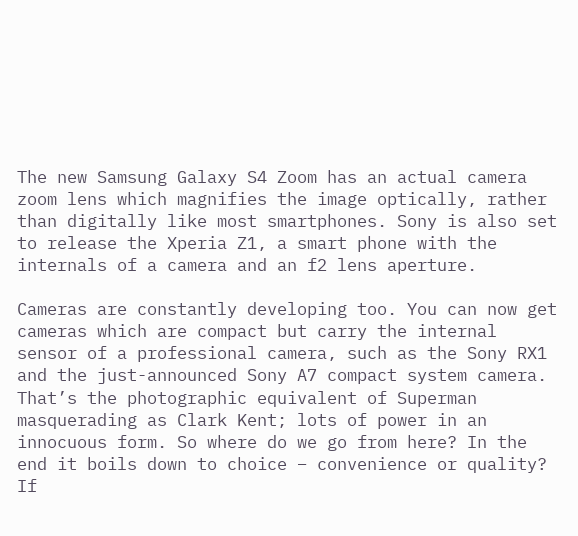The new Samsung Galaxy S4 Zoom has an actual camera zoom lens which magnifies the image optically, rather than digitally like most smartphones. Sony is also set to release the Xperia Z1, a smart phone with the internals of a camera and an f2 lens aperture.

Cameras are constantly developing too. You can now get cameras which are compact but carry the internal sensor of a professional camera, such as the Sony RX1 and the just-announced Sony A7 compact system camera. That’s the photographic equivalent of Superman masquerading as Clark Kent; lots of power in an innocuous form. So where do we go from here? In the end it boils down to choice – convenience or quality? If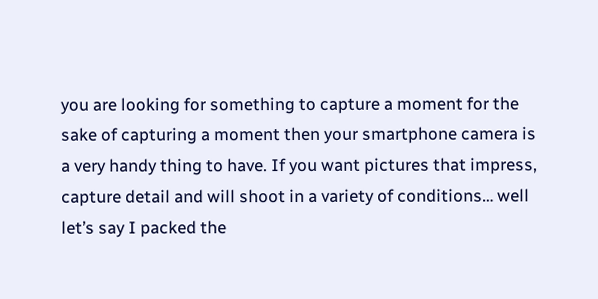you are looking for something to capture a moment for the sake of capturing a moment then your smartphone camera is a very handy thing to have. If you want pictures that impress, capture detail and will shoot in a variety of conditions… well let’s say I packed the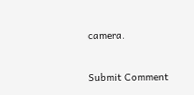camera.


Submit Comment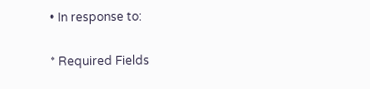• In response to:

* Required Fields